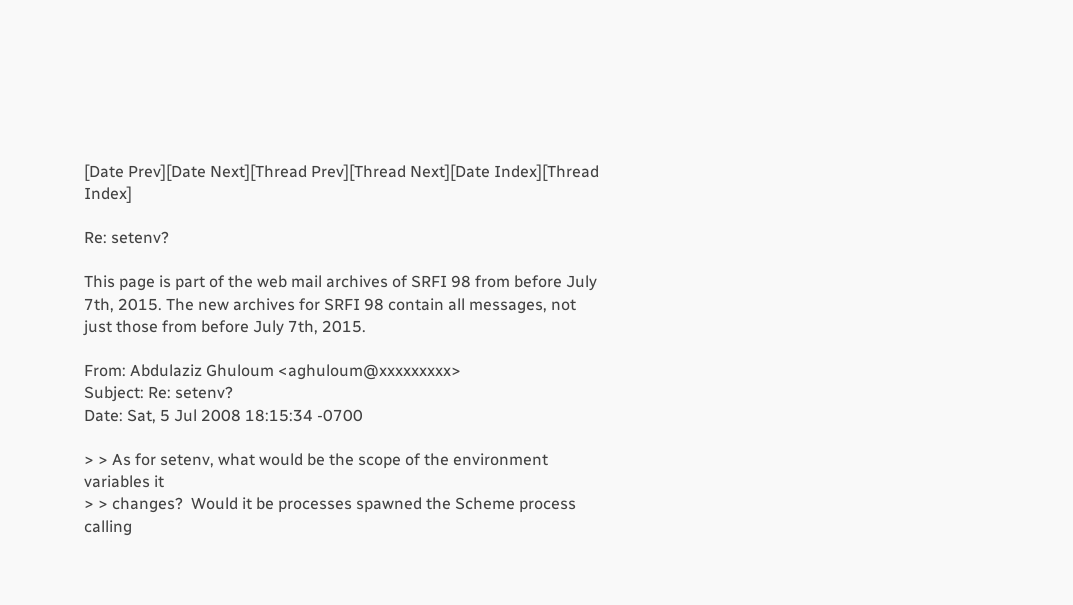[Date Prev][Date Next][Thread Prev][Thread Next][Date Index][Thread Index]

Re: setenv?

This page is part of the web mail archives of SRFI 98 from before July 7th, 2015. The new archives for SRFI 98 contain all messages, not just those from before July 7th, 2015.

From: Abdulaziz Ghuloum <aghuloum@xxxxxxxxx>
Subject: Re: setenv?
Date: Sat, 5 Jul 2008 18:15:34 -0700

> > As for setenv, what would be the scope of the environment variables it
> > changes?  Would it be processes spawned the Scheme process calling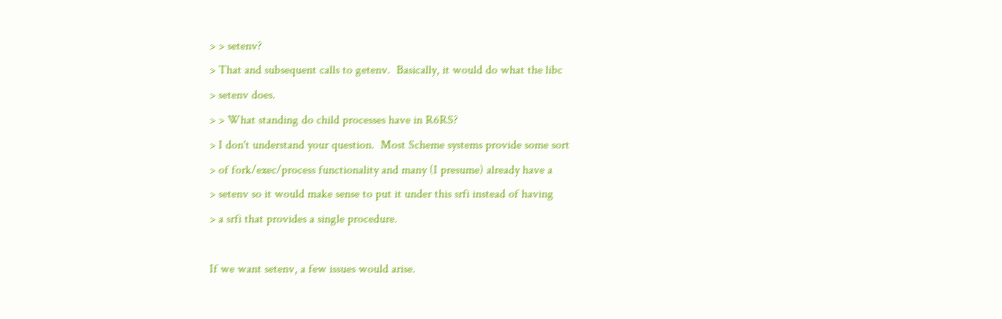> > setenv?
> That and subsequent calls to getenv.  Basically, it would do what the libc
> setenv does.
> > What standing do child processes have in R6RS?
> I don't understand your question.  Most Scheme systems provide some sort
> of fork/exec/process functionality and many (I presume) already have a
> setenv so it would make sense to put it under this srfi instead of having
> a srfi that provides a single procedure.

If we want setenv, a few issues would arise.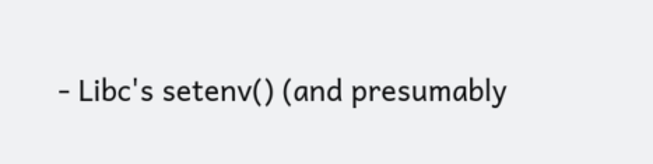- Libc's setenv() (and presumably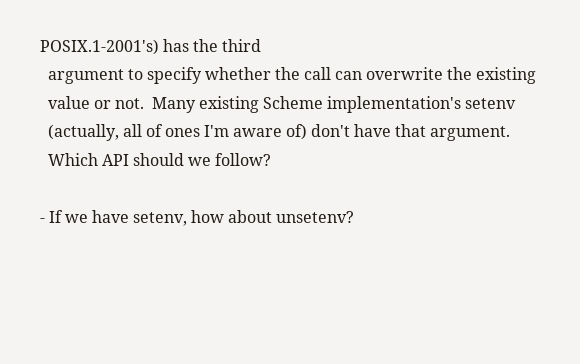POSIX.1-2001's) has the third
  argument to specify whether the call can overwrite the existing
  value or not.  Many existing Scheme implementation's setenv
  (actually, all of ones I'm aware of) don't have that argument.
  Which API should we follow?

- If we have setenv, how about unsetenv?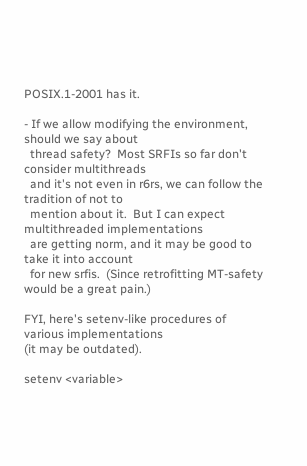POSIX.1-2001 has it.

- If we allow modifying the environment, should we say about
  thread safety?  Most SRFIs so far don't consider multithreads
  and it's not even in r6rs, we can follow the tradition of not to
  mention about it.  But I can expect multithreaded implementations
  are getting norm, and it may be good to take it into account
  for new srfis.  (Since retrofitting MT-safety would be a great pain.)

FYI, here's setenv-like procedures of various implementations
(it may be outdated).

setenv <variable>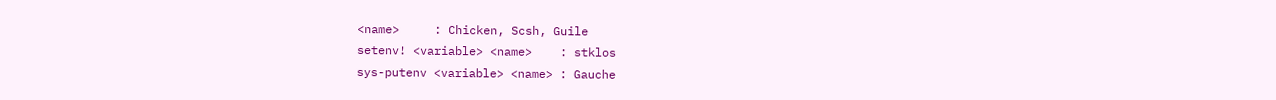<name>     : Chicken, Scsh, Guile
setenv! <variable> <name>    : stklos
sys-putenv <variable> <name> : Gauche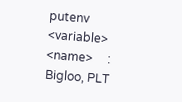putenv <variable> <name>     : Bigloo, PLT